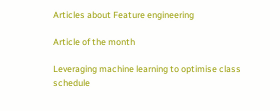Articles about Feature engineering

Article of the month

Leveraging machine learning to optimise class schedule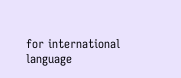for international language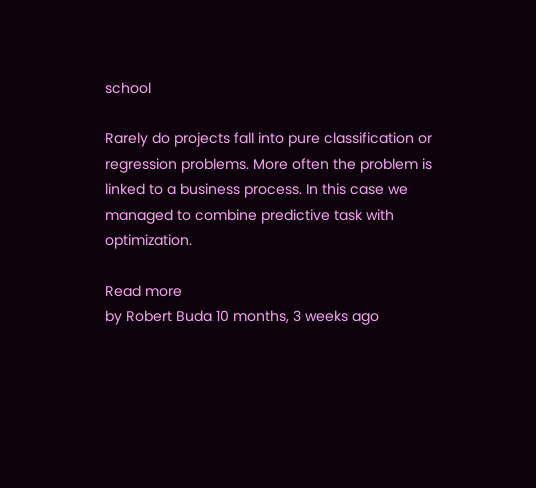school

Rarely do projects fall into pure classification or regression problems. More often the problem is linked to a business process. In this case we managed to combine predictive task with optimization.

Read more
by Robert Buda 10 months, 3 weeks ago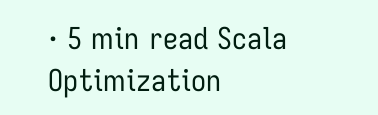· 5 min read Scala Optimization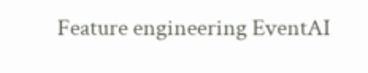Feature engineering EventAI